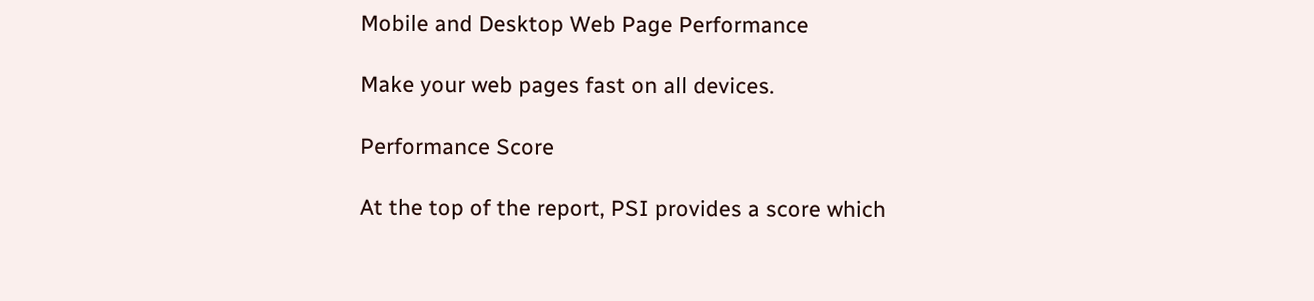Mobile and Desktop Web Page Performance

Make your web pages fast on all devices.

Performance Score

At the top of the report, PSI provides a score which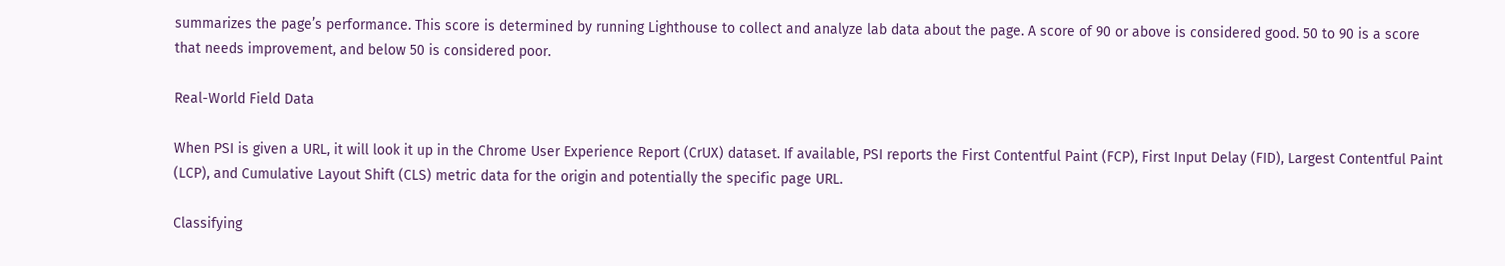summarizes the page’s performance. This score is determined by running Lighthouse to collect and analyze lab data about the page. A score of 90 or above is considered good. 50 to 90 is a score that needs improvement, and below 50 is considered poor.

Real-World Field Data

When PSI is given a URL, it will look it up in the Chrome User Experience Report (CrUX) dataset. If available, PSI reports the First Contentful Paint (FCP), First Input Delay (FID), Largest Contentful Paint (LCP), and Cumulative Layout Shift (CLS) metric data for the origin and potentially the specific page URL.

Classifying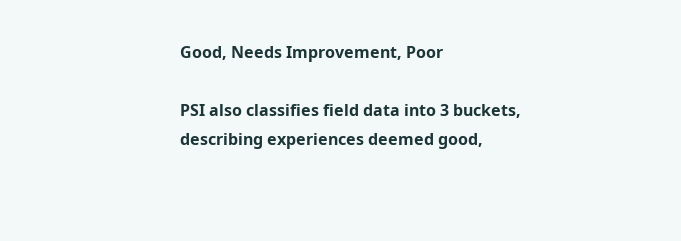Good, Needs Improvement, Poor

PSI also classifies field data into 3 buckets, describing experiences deemed good,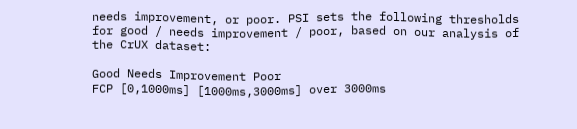needs improvement, or poor. PSI sets the following thresholds for good / needs improvement / poor, based on our analysis of the CrUX dataset:

Good Needs Improvement Poor
FCP [0,1000ms] [1000ms,3000ms] over 3000ms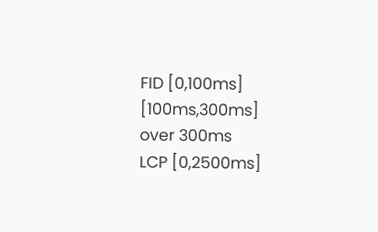FID [0,100ms] [100ms,300ms] over 300ms
LCP [0,2500ms]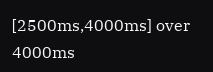[2500ms,4000ms] over 4000ms